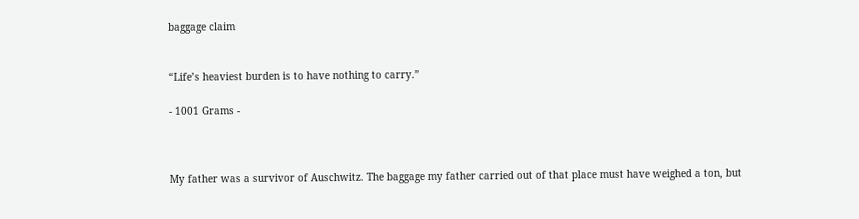baggage claim


“Life’s heaviest burden is to have nothing to carry.”

- 1001 Grams -



My father was a survivor of Auschwitz. The baggage my father carried out of that place must have weighed a ton, but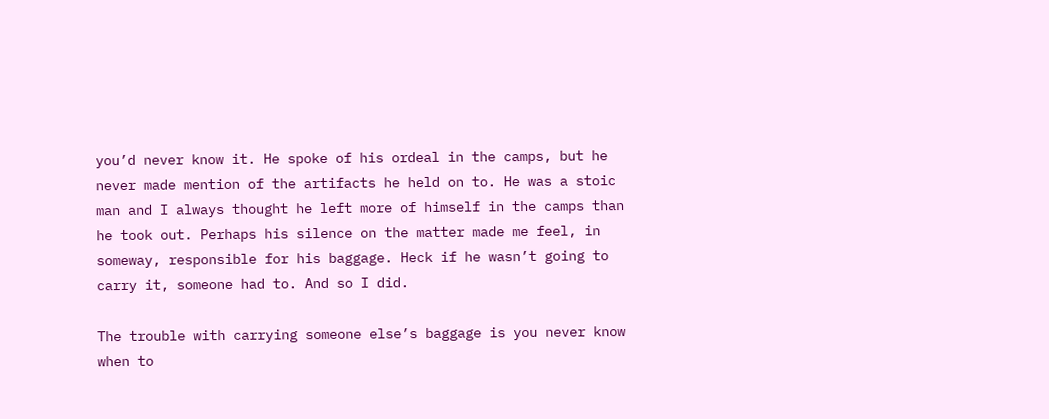you’d never know it. He spoke of his ordeal in the camps, but he never made mention of the artifacts he held on to. He was a stoic man and I always thought he left more of himself in the camps than he took out. Perhaps his silence on the matter made me feel, in someway, responsible for his baggage. Heck if he wasn’t going to carry it, someone had to. And so I did.

The trouble with carrying someone else’s baggage is you never know when to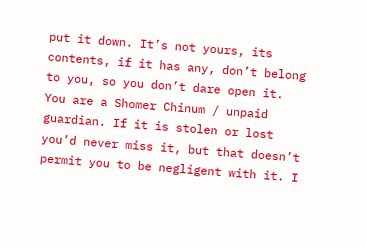put it down. It’s not yours, its contents, if it has any, don’t belong to you, so you don’t dare open it. You are a Shomer Chinum / unpaid guardian. If it is stolen or lost you’d never miss it, but that doesn’t permit you to be negligent with it. I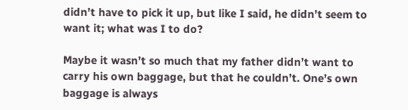didn’t have to pick it up, but like I said, he didn’t seem to want it; what was I to do?

Maybe it wasn’t so much that my father didn’t want to carry his own baggage, but that he couldn’t. One’s own baggage is always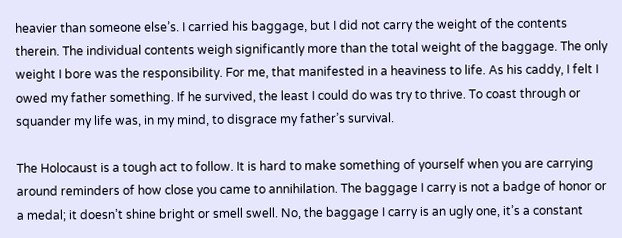heavier than someone else’s. I carried his baggage, but I did not carry the weight of the contents therein. The individual contents weigh significantly more than the total weight of the baggage. The only weight I bore was the responsibility. For me, that manifested in a heaviness to life. As his caddy, I felt I owed my father something. If he survived, the least I could do was try to thrive. To coast through or squander my life was, in my mind, to disgrace my father’s survival.

The Holocaust is a tough act to follow. It is hard to make something of yourself when you are carrying around reminders of how close you came to annihilation. The baggage I carry is not a badge of honor or a medal; it doesn’t shine bright or smell swell. No, the baggage I carry is an ugly one, it’s a constant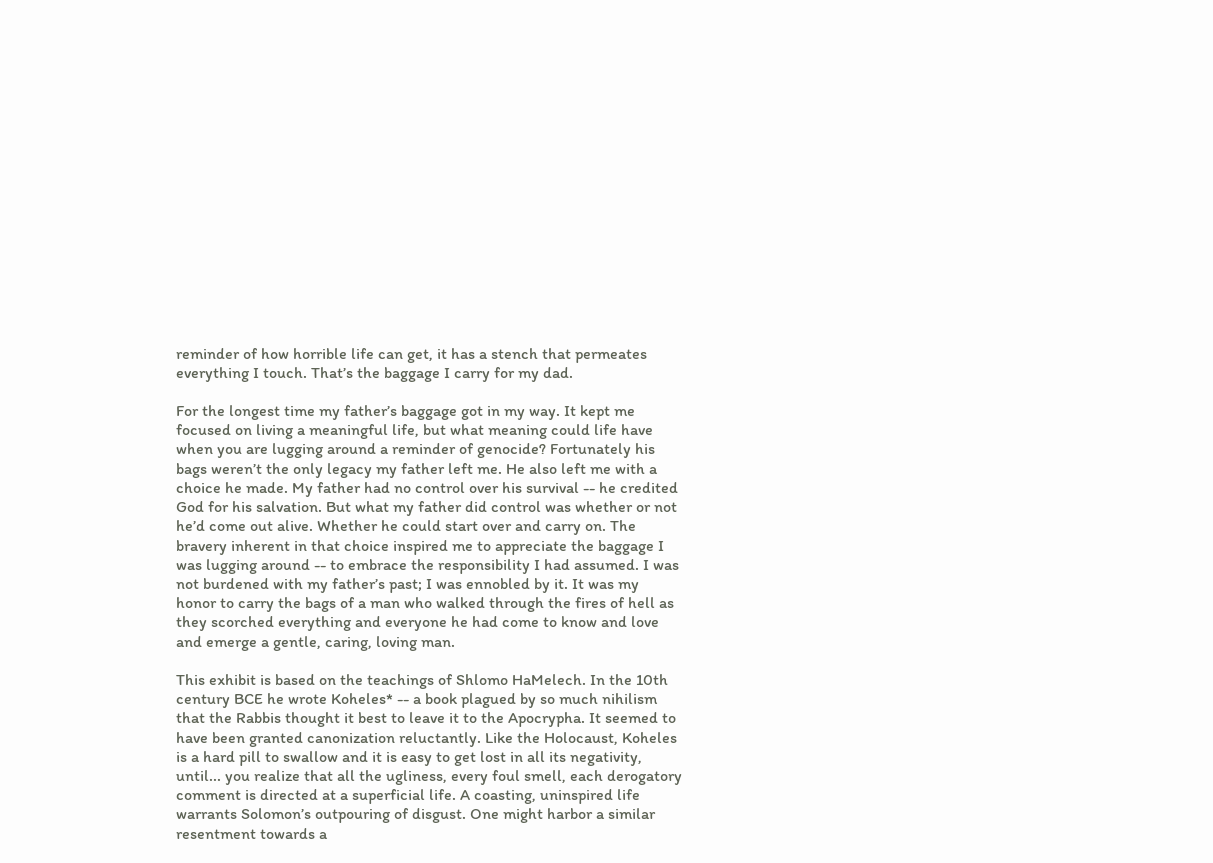reminder of how horrible life can get, it has a stench that permeates everything I touch. That’s the baggage I carry for my dad.

For the longest time my father’s baggage got in my way. It kept me focused on living a meaningful life, but what meaning could life have when you are lugging around a reminder of genocide? Fortunately his bags weren’t the only legacy my father left me. He also left me with a choice he made. My father had no control over his survival -- he credited God for his salvation. But what my father did control was whether or not he’d come out alive. Whether he could start over and carry on. The bravery inherent in that choice inspired me to appreciate the baggage I was lugging around -- to embrace the responsibility I had assumed. I was not burdened with my father’s past; I was ennobled by it. It was my honor to carry the bags of a man who walked through the fires of hell as they scorched everything and everyone he had come to know and love and emerge a gentle, caring, loving man.

This exhibit is based on the teachings of Shlomo HaMelech. In the 10th century BCE he wrote Koheles* -- a book plagued by so much nihilism that the Rabbis thought it best to leave it to the Apocrypha. It seemed to have been granted canonization reluctantly. Like the Holocaust, Koheles is a hard pill to swallow and it is easy to get lost in all its negativity, until... you realize that all the ugliness, every foul smell, each derogatory comment is directed at a superficial life. A coasting, uninspired life warrants Solomon’s outpouring of disgust. One might harbor a similar resentment towards a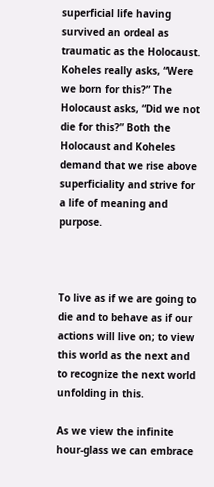superficial life having survived an ordeal as traumatic as the Holocaust. Koheles really asks, “Were we born for this?” The Holocaust asks, “Did we not die for this?” Both the Holocaust and Koheles demand that we rise above superficiality and strive for a life of meaning and purpose.



To live as if we are going to die and to behave as if our actions will live on; to view this world as the next and to recognize the next world unfolding in this.

As we view the infinite hour-glass we can embrace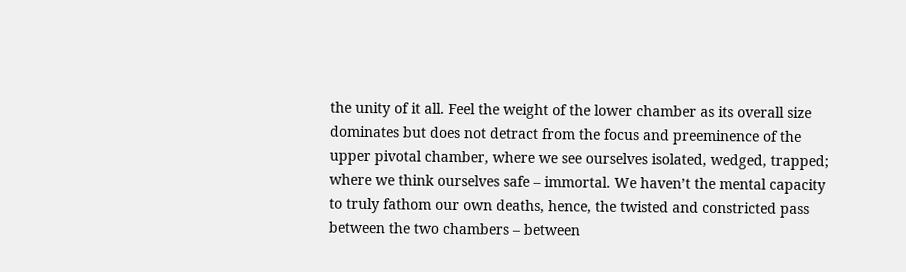the unity of it all. Feel the weight of the lower chamber as its overall size dominates but does not detract from the focus and preeminence of the upper pivotal chamber, where we see ourselves isolated, wedged, trapped; where we think ourselves safe – immortal. We haven’t the mental capacity to truly fathom our own deaths, hence, the twisted and constricted pass between the two chambers – between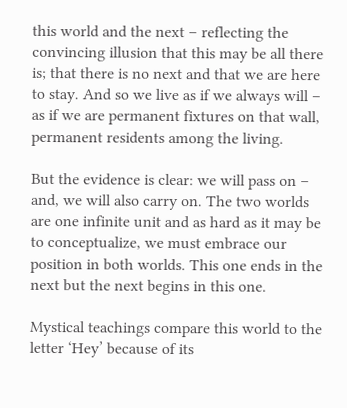this world and the next – reflecting the convincing illusion that this may be all there is; that there is no next and that we are here to stay. And so we live as if we always will – as if we are permanent fixtures on that wall, permanent residents among the living.

But the evidence is clear: we will pass on – and, we will also carry on. The two worlds are one infinite unit and as hard as it may be to conceptualize, we must embrace our position in both worlds. This one ends in the next but the next begins in this one.

Mystical teachings compare this world to the letter ‘Hey’ because of its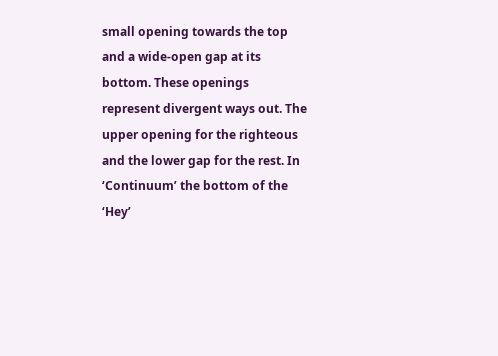small opening towards the top and a wide-open gap at its bottom. These openings represent divergent ways out. The upper opening for the righteous and the lower gap for the rest. In ‘Continuum’ the bottom of the ‘Hey’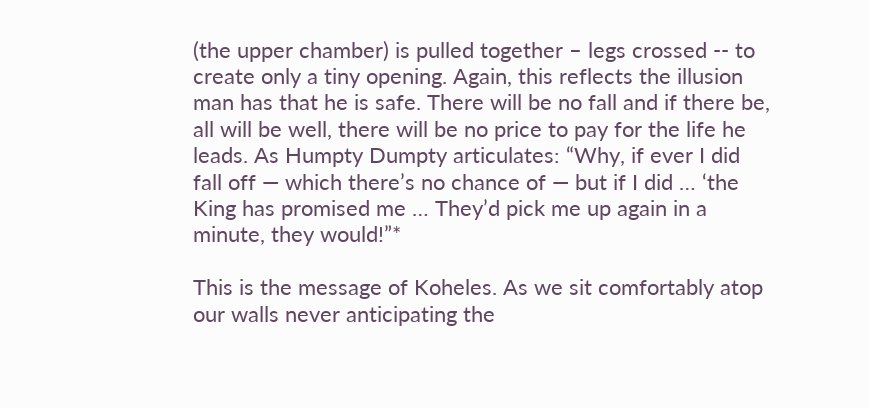(the upper chamber) is pulled together – legs crossed -- to create only a tiny opening. Again, this reflects the illusion man has that he is safe. There will be no fall and if there be, all will be well, there will be no price to pay for the life he leads. As Humpty Dumpty articulates: “Why, if ever I did fall off — which there’s no chance of — but if I did … ‘the King has promised me … They’d pick me up again in a minute, they would!”*

This is the message of Koheles. As we sit comfortably atop our walls never anticipating the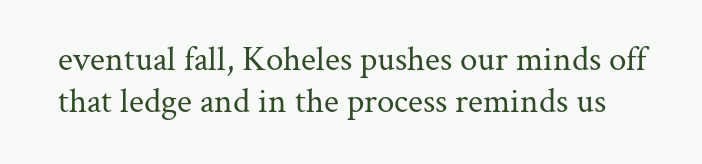eventual fall, Koheles pushes our minds off that ledge and in the process reminds us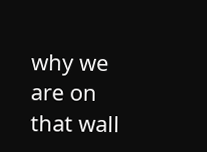why we are on that wall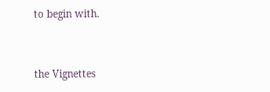to begin with.


the Vignettes